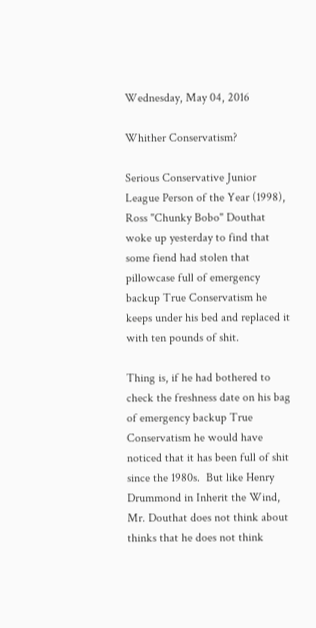Wednesday, May 04, 2016

Whither Conservatism?

Serious Conservative Junior League Person of the Year (1998), Ross "Chunky Bobo" Douthat woke up yesterday to find that some fiend had stolen that pillowcase full of emergency backup True Conservatism he keeps under his bed and replaced it with ten pounds of shit.

Thing is, if he had bothered to check the freshness date on his bag of emergency backup True Conservatism he would have noticed that it has been full of shit since the 1980s.  But like Henry Drummond in Inherit the Wind, Mr. Douthat does not think about thinks that he does not think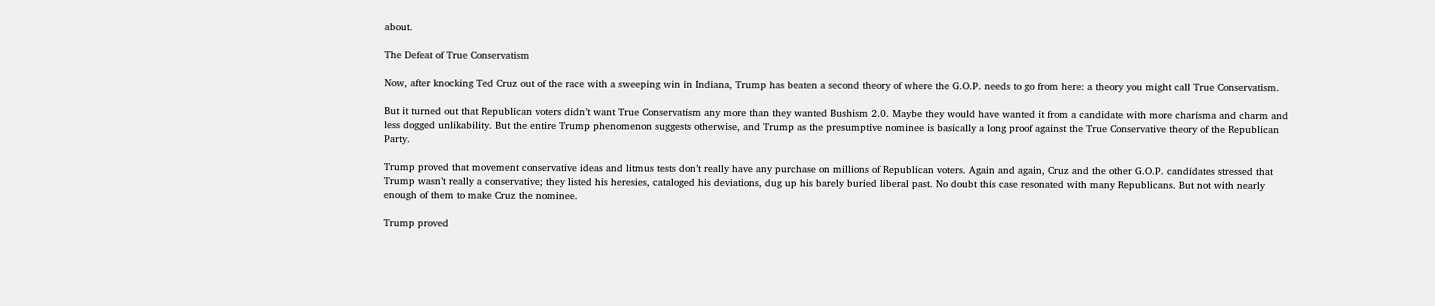about.

The Defeat of True Conservatism

Now, after knocking Ted Cruz out of the race with a sweeping win in Indiana, Trump has beaten a second theory of where the G.O.P. needs to go from here: a theory you might call True Conservatism.

But it turned out that Republican voters didn’t want True Conservatism any more than they wanted Bushism 2.0. Maybe they would have wanted it from a candidate with more charisma and charm and less dogged unlikability. But the entire Trump phenomenon suggests otherwise, and Trump as the presumptive nominee is basically a long proof against the True Conservative theory of the Republican Party.

Trump proved that movement conservative ideas and litmus tests don’t really have any purchase on millions of Republican voters. Again and again, Cruz and the other G.O.P. candidates stressed that Trump wasn’t really a conservative; they listed his heresies, cataloged his deviations, dug up his barely buried liberal past. No doubt this case resonated with many Republicans. But not with nearly enough of them to make Cruz the nominee.

Trump proved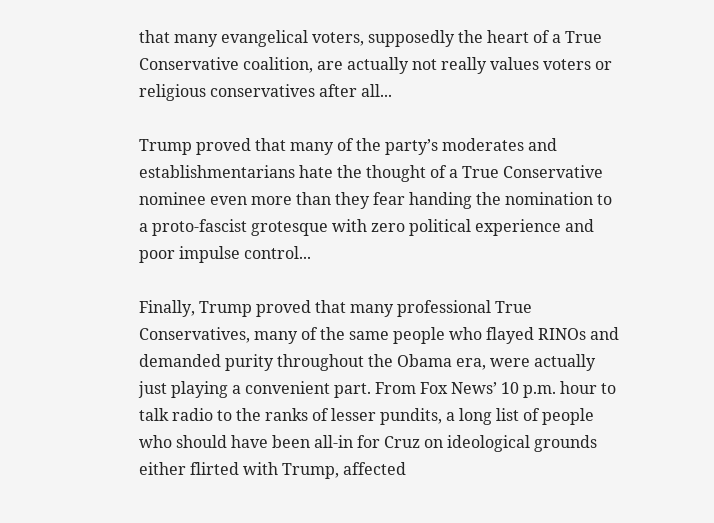that many evangelical voters, supposedly the heart of a True Conservative coalition, are actually not really values voters or religious conservatives after all...

Trump proved that many of the party’s moderates and establishmentarians hate the thought of a True Conservative nominee even more than they fear handing the nomination to a proto-fascist grotesque with zero political experience and poor impulse control...

Finally, Trump proved that many professional True Conservatives, many of the same people who flayed RINOs and demanded purity throughout the Obama era, were actually just playing a convenient part. From Fox News’ 10 p.m. hour to talk radio to the ranks of lesser pundits, a long list of people who should have been all-in for Cruz on ideological grounds either flirted with Trump, affected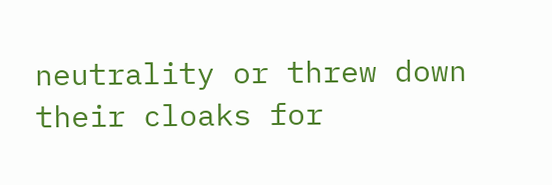neutrality or threw down their cloaks for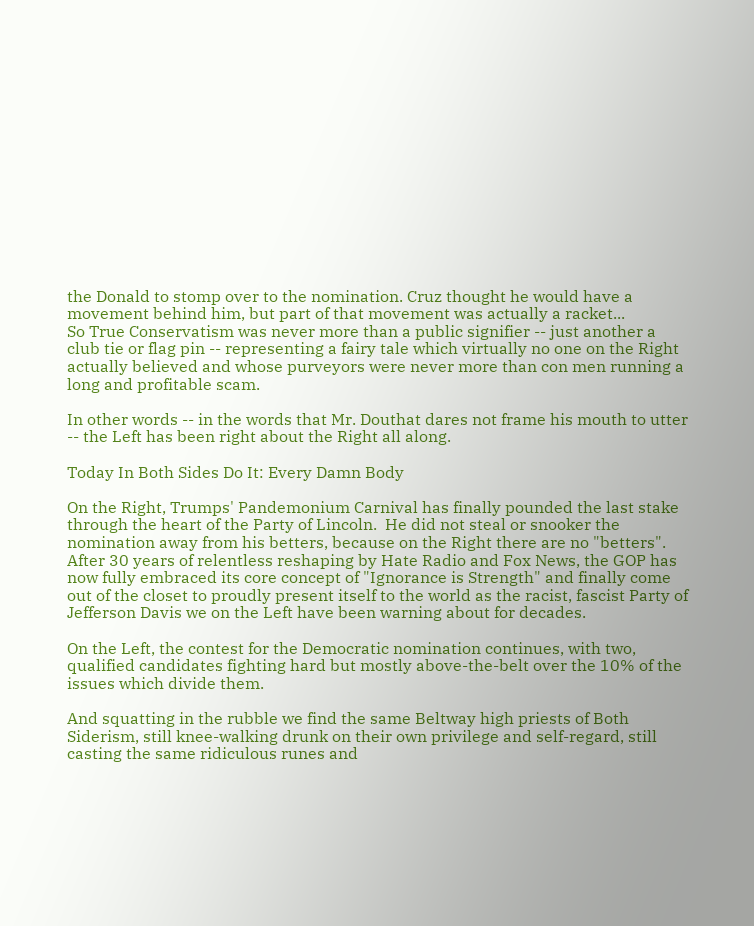the Donald to stomp over to the nomination. Cruz thought he would have a movement behind him, but part of that movement was actually a racket...
So True Conservatism was never more than a public signifier -- just another a club tie or flag pin -- representing a fairy tale which virtually no one on the Right actually believed and whose purveyors were never more than con men running a long and profitable scam.

In other words -- in the words that Mr. Douthat dares not frame his mouth to utter -- the Left has been right about the Right all along.

Today In Both Sides Do It: Every Damn Body

On the Right, Trumps' Pandemonium Carnival has finally pounded the last stake through the heart of the Party of Lincoln.  He did not steal or snooker the nomination away from his betters, because on the Right there are no "betters".  After 30 years of relentless reshaping by Hate Radio and Fox News, the GOP has now fully embraced its core concept of "Ignorance is Strength" and finally come out of the closet to proudly present itself to the world as the racist, fascist Party of Jefferson Davis we on the Left have been warning about for decades.

On the Left, the contest for the Democratic nomination continues, with two, qualified candidates fighting hard but mostly above-the-belt over the 10% of the issues which divide them.

And squatting in the rubble we find the same Beltway high priests of Both Siderism, still knee-walking drunk on their own privilege and self-regard, still casting the same ridiculous runes and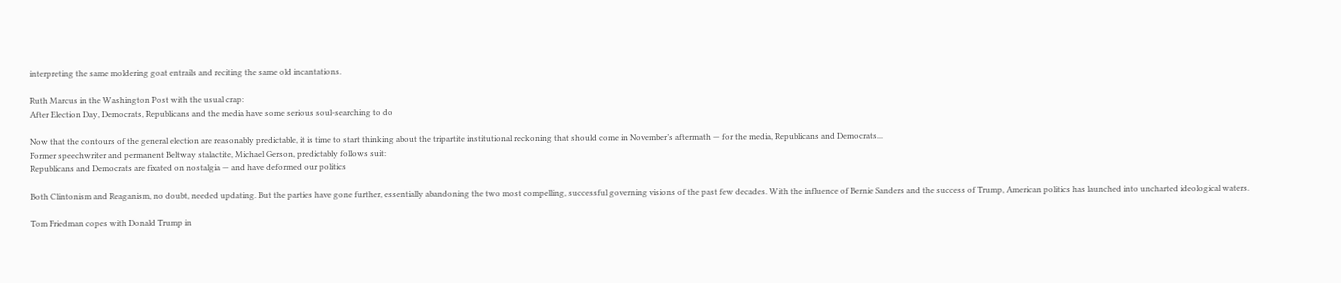interpreting the same moldering goat entrails and reciting the same old incantations.

Ruth Marcus in the Washington Post with the usual crap:
After Election Day, Democrats, Republicans and the media have some serious soul-searching to do

Now that the contours of the general election are reasonably predictable, it is time to start thinking about the tripartite institutional reckoning that should come in November’s aftermath — for the media, Republicans and Democrats...
Former speechwriter and permanent Beltway stalactite, Michael Gerson, predictably follows suit:
Republicans and Democrats are fixated on nostalgia — and have deformed our politics

Both Clintonism and Reaganism, no doubt, needed updating. But the parties have gone further, essentially abandoning the two most compelling, successful governing visions of the past few decades. With the influence of Bernie Sanders and the success of Trump, American politics has launched into uncharted ideological waters.

Tom Friedman copes with Donald Trump in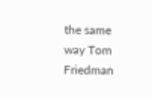the same way Tom Friedman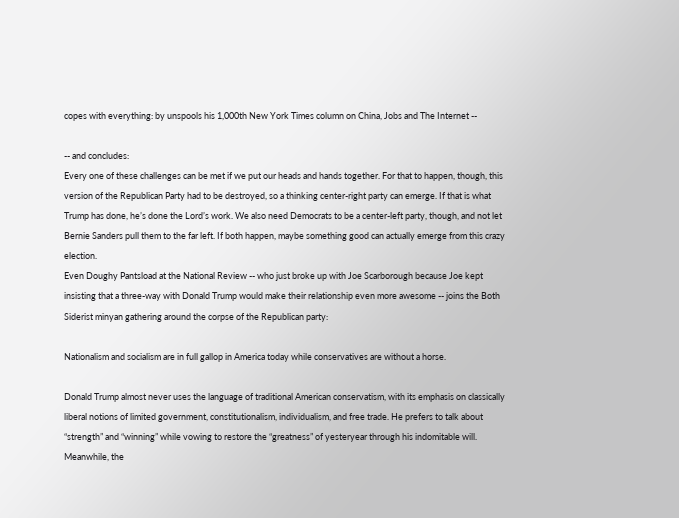copes with everything: by unspools his 1,000th New York Times column on China, Jobs and The Internet --

-- and concludes:
Every one of these challenges can be met if we put our heads and hands together. For that to happen, though, this version of the Republican Party had to be destroyed, so a thinking center-right party can emerge. If that is what Trump has done, he’s done the Lord’s work. We also need Democrats to be a center-left party, though, and not let Bernie Sanders pull them to the far left. If both happen, maybe something good can actually emerge from this crazy election.
Even Doughy Pantsload at the National Review -- who just broke up with Joe Scarborough because Joe kept insisting that a three-way with Donald Trump would make their relationship even more awesome -- joins the Both Siderist minyan gathering around the corpse of the Republican party:

Nationalism and socialism are in full gallop in America today while conservatives are without a horse.

Donald Trump almost never uses the language of traditional American conservatism, with its emphasis on classically liberal notions of limited government, constitutionalism, individualism, and free trade. He prefers to talk about “strength” and “winning” while vowing to restore the “greatness” of yesteryear through his indomitable will. Meanwhile, the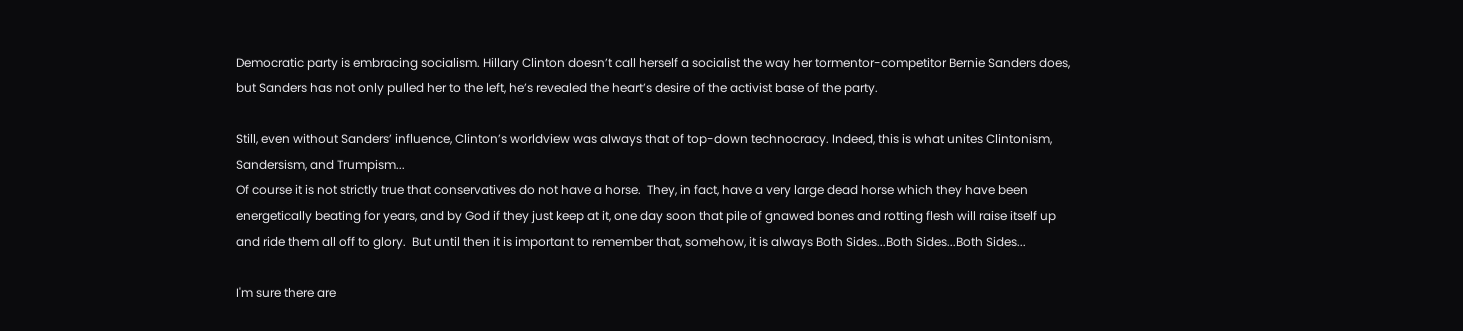Democratic party is embracing socialism. Hillary Clinton doesn’t call herself a socialist the way her tormentor-competitor Bernie Sanders does, but Sanders has not only pulled her to the left, he’s revealed the heart’s desire of the activist base of the party.

Still, even without Sanders’ influence, Clinton’s worldview was always that of top-down technocracy. Indeed, this is what unites Clintonism, Sandersism, and Trumpism...
Of course it is not strictly true that conservatives do not have a horse.  They, in fact, have a very large dead horse which they have been energetically beating for years, and by God if they just keep at it, one day soon that pile of gnawed bones and rotting flesh will raise itself up and ride them all off to glory.  But until then it is important to remember that, somehow, it is always Both Sides...Both Sides...Both Sides...

I'm sure there are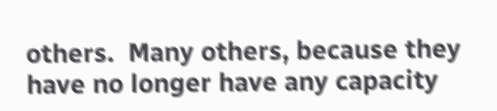others.  Many others, because they have no longer have any capacity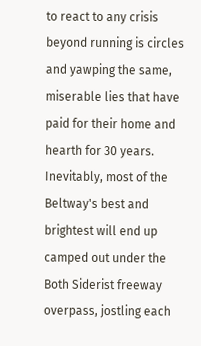to react to any crisis beyond running is circles and yawping the same, miserable lies that have paid for their home and hearth for 30 years.  Inevitably, most of the Beltway's best and brightest will end up camped out under the Both Siderist freeway overpass, jostling each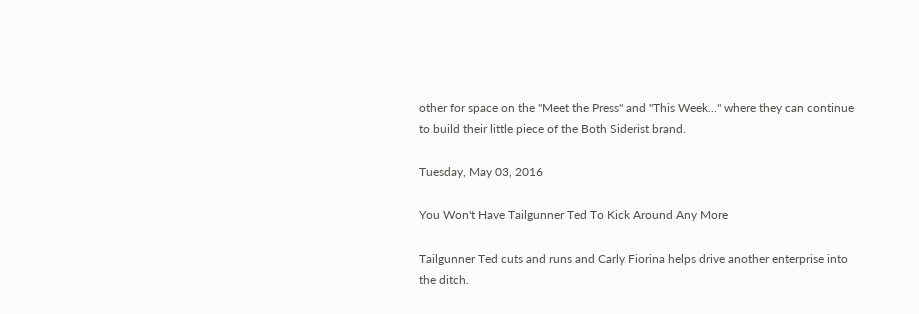other for space on the "Meet the Press" and "This Week..." where they can continue to build their little piece of the Both Siderist brand.

Tuesday, May 03, 2016

You Won't Have Tailgunner Ted To Kick Around Any More

Tailgunner Ted cuts and runs and Carly Fiorina helps drive another enterprise into the ditch.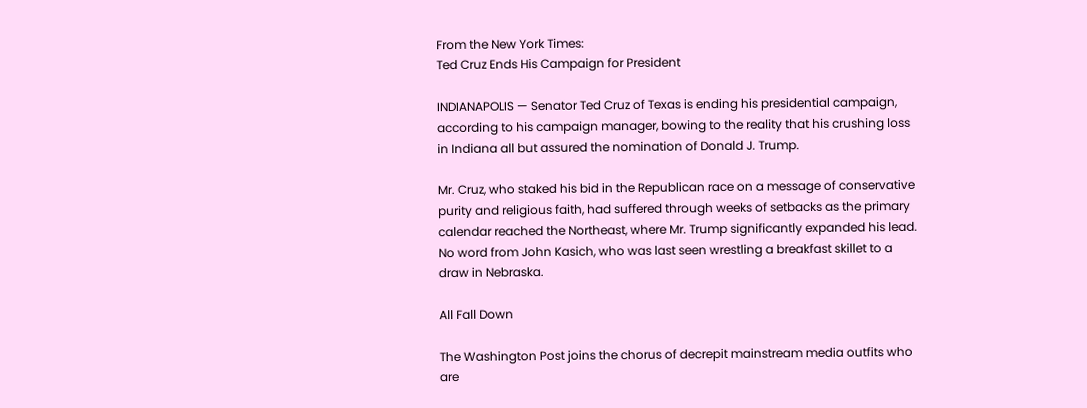From the New York Times:
Ted Cruz Ends His Campaign for President

INDIANAPOLIS — Senator Ted Cruz of Texas is ending his presidential campaign, according to his campaign manager, bowing to the reality that his crushing loss in Indiana all but assured the nomination of Donald J. Trump.

Mr. Cruz, who staked his bid in the Republican race on a message of conservative purity and religious faith, had suffered through weeks of setbacks as the primary calendar reached the Northeast, where Mr. Trump significantly expanded his lead.
No word from John Kasich, who was last seen wrestling a breakfast skillet to a draw in Nebraska.

All Fall Down

The Washington Post joins the chorus of decrepit mainstream media outfits who are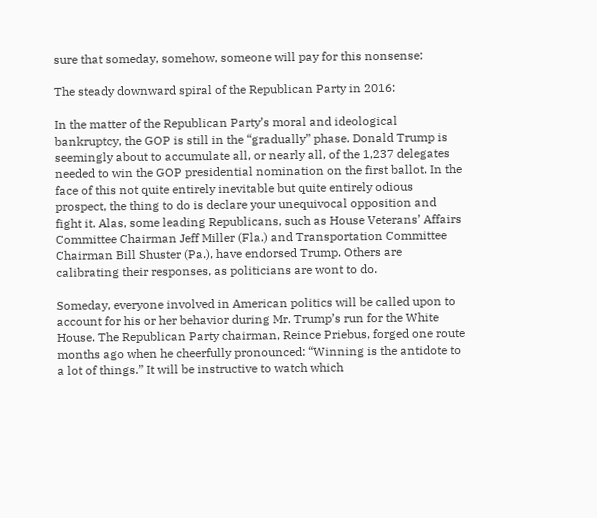sure that someday, somehow, someone will pay for this nonsense:

The steady downward spiral of the Republican Party in 2016:

In the matter of the Republican Party’s moral and ideological bankruptcy, the GOP is still in the “gradually” phase. Donald Trump is seemingly about to accumulate all, or nearly all, of the 1,237 delegates needed to win the GOP presidential nomination on the first ballot. In the face of this not quite entirely inevitable but quite entirely odious prospect, the thing to do is declare your unequivocal opposition and fight it. Alas, some leading Republicans, such as House Veterans’ Affairs Committee Chairman Jeff Miller (Fla.) and Transportation Committee Chairman Bill Shuster (Pa.), have endorsed Trump. Others are calibrating their responses, as politicians are wont to do.

Someday, everyone involved in American politics will be called upon to account for his or her behavior during Mr. Trump’s run for the White House. The Republican Party chairman, Reince Priebus, forged one route months ago when he cheerfully pronounced: “Winning is the antidote to a lot of things.” It will be instructive to watch which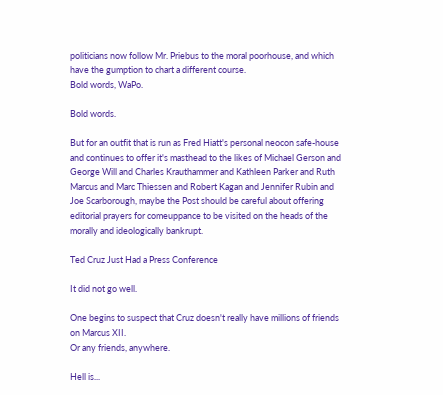politicians now follow Mr. Priebus to the moral poorhouse, and which have the gumption to chart a different course.
Bold words, WaPo.

Bold words.

But for an outfit that is run as Fred Hiatt's personal neocon safe-house and continues to offer it's masthead to the likes of Michael Gerson and George Will and Charles Krauthammer and Kathleen Parker and Ruth Marcus and Marc Thiessen and Robert Kagan and Jennifer Rubin and Joe Scarborough, maybe the Post should be careful about offering editorial prayers for comeuppance to be visited on the heads of the morally and ideologically bankrupt.

Ted Cruz Just Had a Press Conference

It did not go well.

One begins to suspect that Cruz doesn't really have millions of friends on Marcus XII.
Or any friends, anywhere.

Hell is...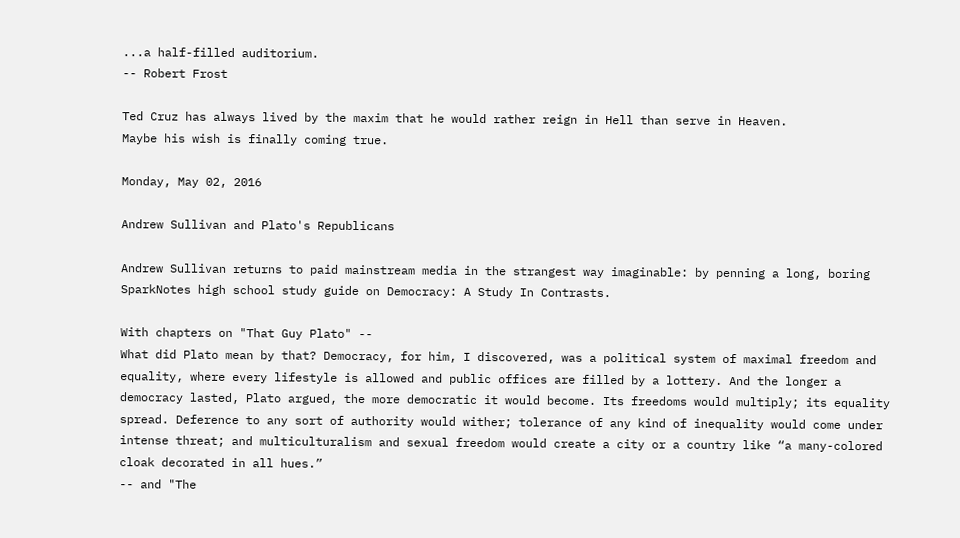...a half-filled auditorium.
-- Robert Frost

Ted Cruz has always lived by the maxim that he would rather reign in Hell than serve in Heaven.
Maybe his wish is finally coming true.

Monday, May 02, 2016

Andrew Sullivan and Plato's Republicans

Andrew Sullivan returns to paid mainstream media in the strangest way imaginable: by penning a long, boring SparkNotes high school study guide on Democracy: A Study In Contrasts.

With chapters on "That Guy Plato" --
What did Plato mean by that? Democracy, for him, I discovered, was a political system of maximal freedom and equality, where every lifestyle is allowed and public offices are filled by a lottery. And the longer a democracy lasted, Plato argued, the more democratic it would become. Its freedoms would multiply; its equality spread. Deference to any sort of authority would wither; tolerance of any kind of inequality would come under intense threat; and multiculturalism and sexual freedom would create a city or a country like “a many-colored cloak decorated in all hues.”
-- and "The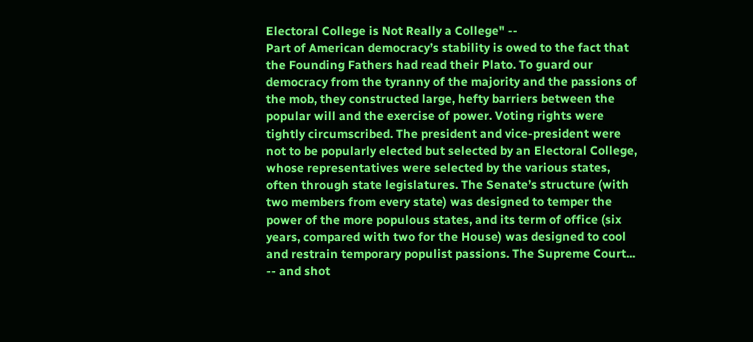Electoral College is Not Really a College" --
Part of American democracy’s stability is owed to the fact that the Founding Fathers had read their Plato. To guard our democracy from the tyranny of the majority and the passions of the mob, they constructed large, hefty barriers between the popular will and the exercise of power. Voting rights were tightly circumscribed. The president and vice-president were not to be popularly elected but selected by an Electoral College, whose representatives were selected by the various states, often through state legislatures. The Senate’s structure (with two members from every state) was designed to temper the power of the more populous states, and its term of office (six years, compared with two for the House) was designed to cool and restrain temporary populist passions. The Supreme Court...
-- and shot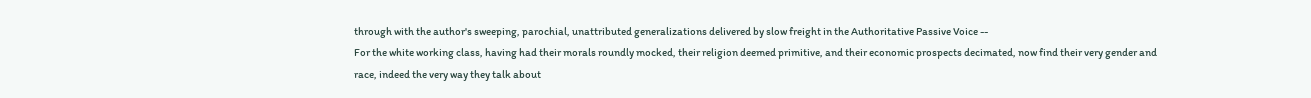through with the author's sweeping, parochial, unattributed generalizations delivered by slow freight in the Authoritative Passive Voice --
For the white working class, having had their morals roundly mocked, their religion deemed primitive, and their economic prospects decimated, now find their very gender and race, indeed the very way they talk about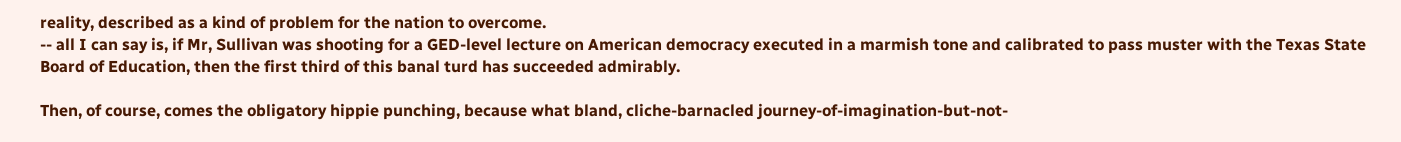reality, described as a kind of problem for the nation to overcome.
-- all I can say is, if Mr, Sullivan was shooting for a GED-level lecture on American democracy executed in a marmish tone and calibrated to pass muster with the Texas State Board of Education, then the first third of this banal turd has succeeded admirably.

Then, of course, comes the obligatory hippie punching, because what bland, cliche-barnacled journey-of-imagination-but-not-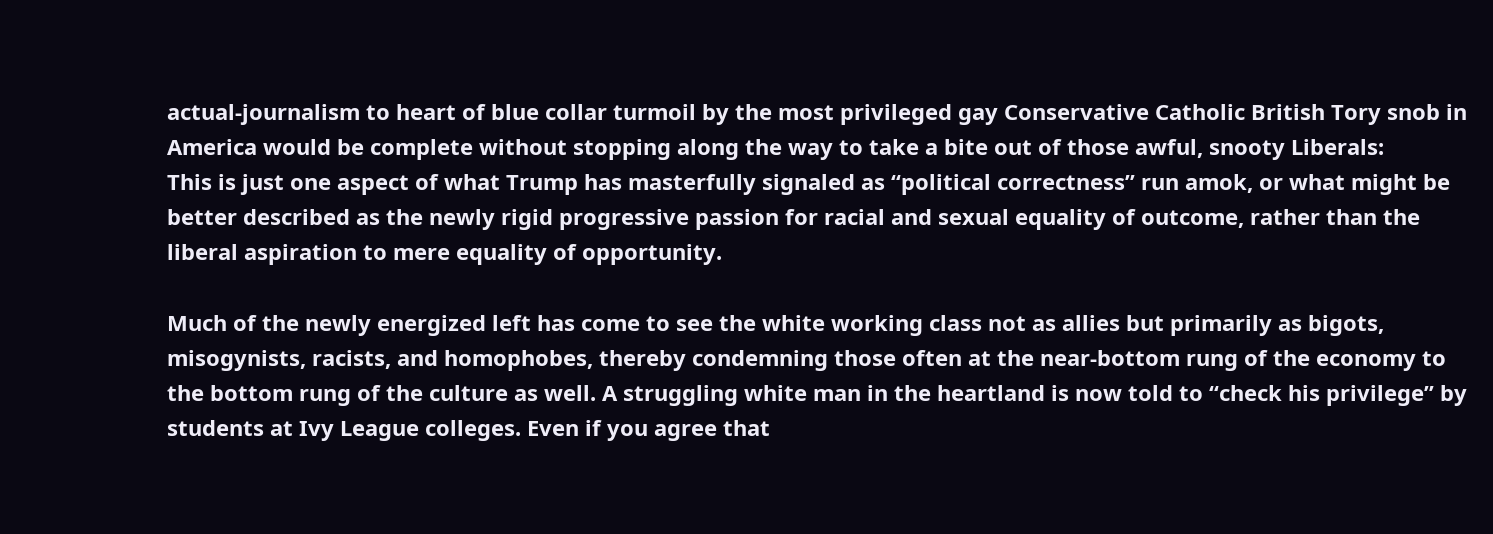actual-journalism to heart of blue collar turmoil by the most privileged gay Conservative Catholic British Tory snob in America would be complete without stopping along the way to take a bite out of those awful, snooty Liberals:
This is just one aspect of what Trump has masterfully signaled as “political correctness” run amok, or what might be better described as the newly rigid progressive passion for racial and sexual equality of outcome, rather than the liberal aspiration to mere equality of opportunity.

Much of the newly energized left has come to see the white working class not as allies but primarily as bigots, misogynists, racists, and homophobes, thereby condemning those often at the near-bottom rung of the economy to the bottom rung of the culture as well. A struggling white man in the heartland is now told to “check his privilege” by students at Ivy League colleges. Even if you agree that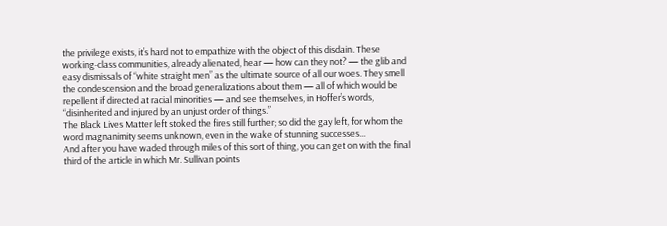the privilege exists, it’s hard not to empathize with the object of this disdain. These working-class communities, already alienated, hear — how can they not? — the glib and easy dismissals of “white straight men” as the ultimate source of all our woes. They smell the condescension and the broad generalizations about them — all of which would be repellent if directed at racial minorities — and see themselves, in Hoffer’s words, “disinherited and injured by an unjust order of things.”
The Black Lives Matter left stoked the fires still further; so did the gay left, for whom the word magnanimity seems unknown, even in the wake of stunning successes...
And after you have waded through miles of this sort of thing, you can get on with the final third of the article in which Mr. Sullivan points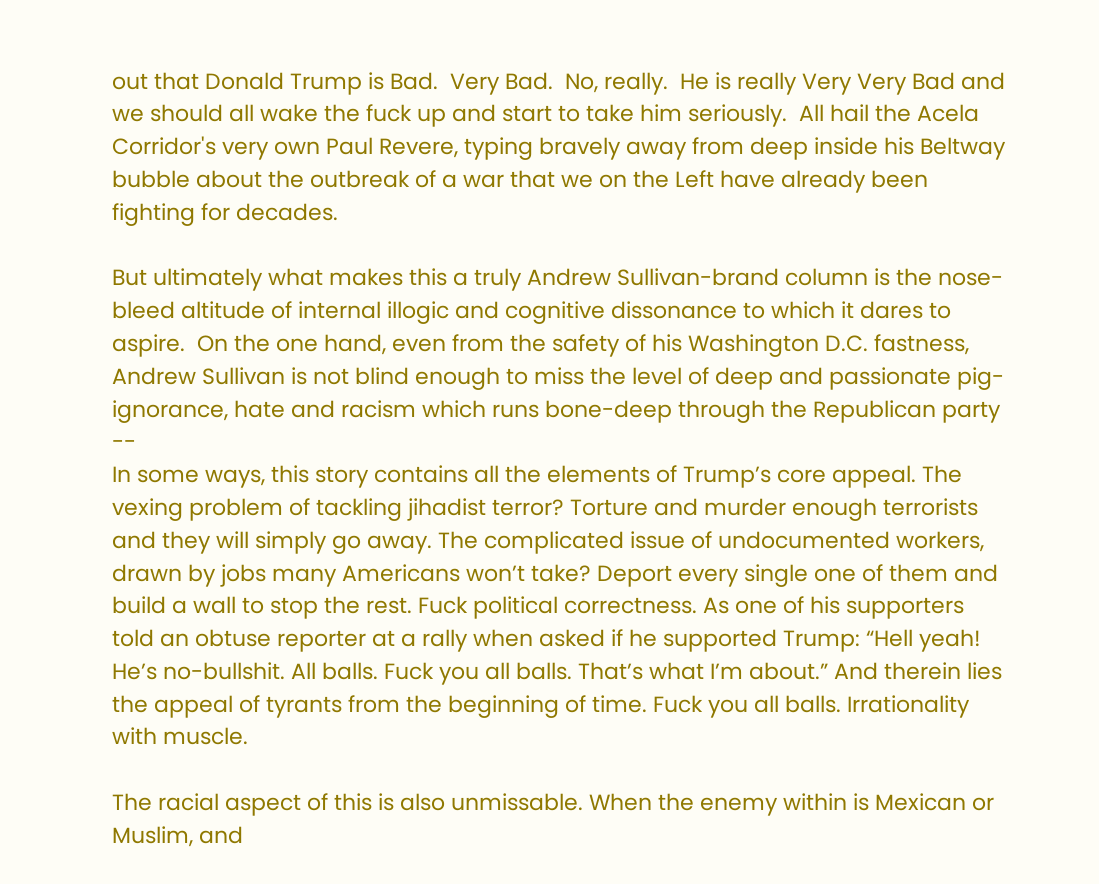out that Donald Trump is Bad.  Very Bad.  No, really.  He is really Very Very Bad and we should all wake the fuck up and start to take him seriously.  All hail the Acela Corridor's very own Paul Revere, typing bravely away from deep inside his Beltway bubble about the outbreak of a war that we on the Left have already been fighting for decades.

But ultimately what makes this a truly Andrew Sullivan-brand column is the nose-bleed altitude of internal illogic and cognitive dissonance to which it dares to aspire.  On the one hand, even from the safety of his Washington D.C. fastness, Andrew Sullivan is not blind enough to miss the level of deep and passionate pig-ignorance, hate and racism which runs bone-deep through the Republican party --
In some ways, this story contains all the elements of Trump’s core appeal. The vexing problem of tackling jihadist terror? Torture and murder enough terrorists and they will simply go away. The complicated issue of undocumented workers, drawn by jobs many Americans won’t take? Deport every single one of them and build a wall to stop the rest. Fuck political correctness. As one of his supporters told an obtuse reporter at a rally when asked if he supported Trump: “Hell yeah! He’s no-bullshit. All balls. Fuck you all balls. That’s what I’m about.” And therein lies the appeal of tyrants from the beginning of time. Fuck you all balls. Irrationality with muscle.

The racial aspect of this is also unmissable. When the enemy within is Mexican or Muslim, and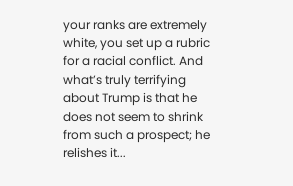your ranks are extremely white, you set up a rubric for a racial conflict. And what’s truly terrifying about Trump is that he does not seem to shrink from such a prospect; he relishes it...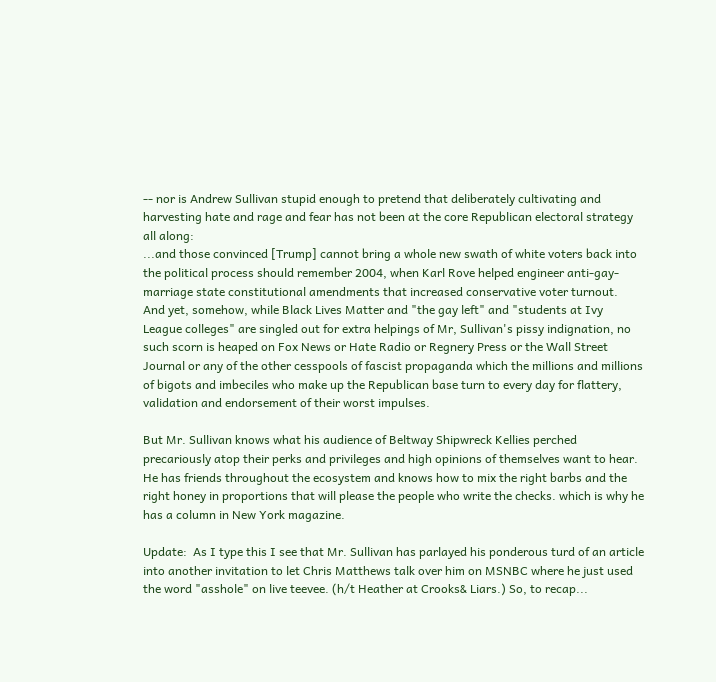-- nor is Andrew Sullivan stupid enough to pretend that deliberately cultivating and harvesting hate and rage and fear has not been at the core Republican electoral strategy all along:
...and those convinced [Trump] cannot bring a whole new swath of white voters back into the political process should remember 2004, when Karl Rove helped engineer anti-gay-marriage state constitutional amendments that increased conservative voter turnout.
And yet, somehow, while Black Lives Matter and "the gay left" and "students at Ivy League colleges" are singled out for extra helpings of Mr, Sullivan's pissy indignation, no such scorn is heaped on Fox News or Hate Radio or Regnery Press or the Wall Street Journal or any of the other cesspools of fascist propaganda which the millions and millions of bigots and imbeciles who make up the Republican base turn to every day for flattery, validation and endorsement of their worst impulses.

But Mr. Sullivan knows what his audience of Beltway Shipwreck Kellies perched precariously atop their perks and privileges and high opinions of themselves want to hear.  He has friends throughout the ecosystem and knows how to mix the right barbs and the right honey in proportions that will please the people who write the checks. which is why he has a column in New York magazine.

Update:  As I type this I see that Mr. Sullivan has parlayed his ponderous turd of an article into another invitation to let Chris Matthews talk over him on MSNBC where he just used the word "asshole" on live teevee. (h/t Heather at Crooks& Liars.) So, to recap...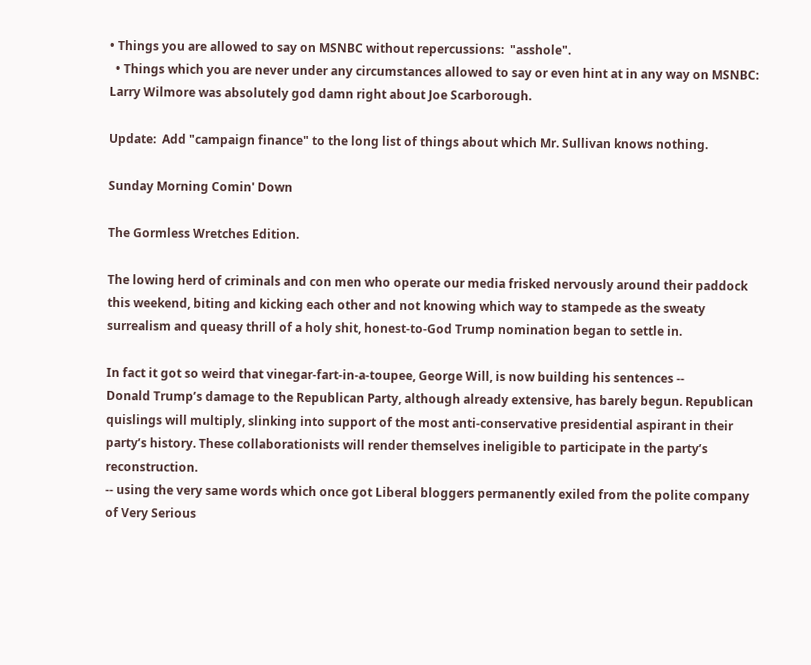• Things you are allowed to say on MSNBC without repercussions:  "asshole".
  • Things which you are never under any circumstances allowed to say or even hint at in any way on MSNBC:  Larry Wilmore was absolutely god damn right about Joe Scarborough.

Update:  Add "campaign finance" to the long list of things about which Mr. Sullivan knows nothing.

Sunday Morning Comin' Down

The Gormless Wretches Edition.

The lowing herd of criminals and con men who operate our media frisked nervously around their paddock this weekend, biting and kicking each other and not knowing which way to stampede as the sweaty surrealism and queasy thrill of a holy shit, honest-to-God Trump nomination began to settle in.

In fact it got so weird that vinegar-fart-in-a-toupee, George Will, is now building his sentences --
Donald Trump’s damage to the Republican Party, although already extensive, has barely begun. Republican quislings will multiply, slinking into support of the most anti-conservative presidential aspirant in their party’s history. These collaborationists will render themselves ineligible to participate in the party’s reconstruction.
-- using the very same words which once got Liberal bloggers permanently exiled from the polite company of Very Serious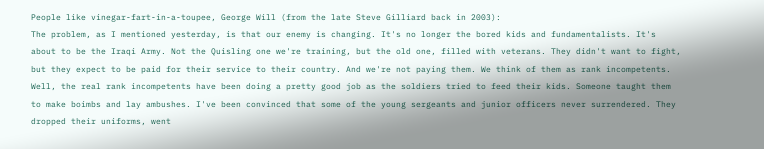People like vinegar-fart-in-a-toupee, George Will (from the late Steve Gilliard back in 2003):
The problem, as I mentioned yesterday, is that our enemy is changing. It's no longer the bored kids and fundamentalists. It's about to be the Iraqi Army. Not the Quisling one we're training, but the old one, filled with veterans. They didn't want to fight, but they expect to be paid for their service to their country. And we're not paying them. We think of them as rank incompetents. Well, the real rank incompetents have been doing a pretty good job as the soldiers tried to feed their kids. Someone taught them to make boimbs and lay ambushes. I've been convinced that some of the young sergeants and junior officers never surrendered. They dropped their uniforms, went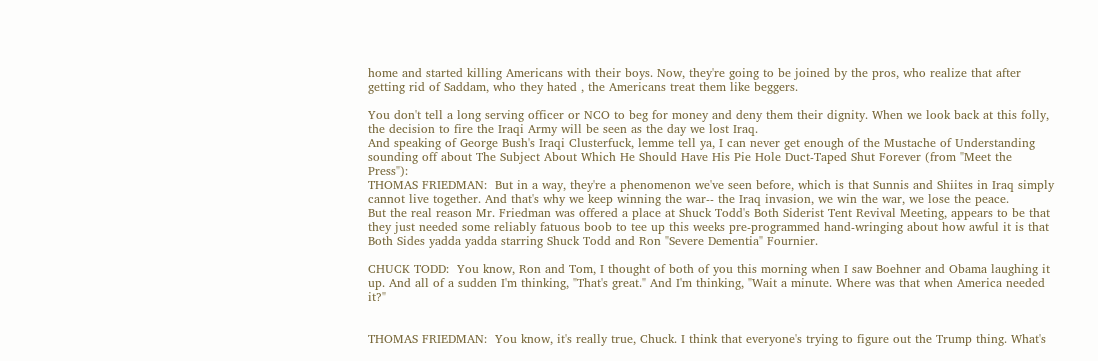home and started killing Americans with their boys. Now, they're going to be joined by the pros, who realize that after getting rid of Saddam, who they hated , the Americans treat them like beggers.

You don't tell a long serving officer or NCO to beg for money and deny them their dignity. When we look back at this folly, the decision to fire the Iraqi Army will be seen as the day we lost Iraq.
And speaking of George Bush's Iraqi Clusterfuck, lemme tell ya, I can never get enough of the Mustache of Understanding sounding off about The Subject About Which He Should Have His Pie Hole Duct-Taped Shut Forever (from "Meet the Press"):
THOMAS FRIEDMAN:  But in a way, they're a phenomenon we've seen before, which is that Sunnis and Shiites in Iraq simply cannot live together. And that's why we keep winning the war-- the Iraq invasion, we win the war, we lose the peace.
But the real reason Mr. Friedman was offered a place at Shuck Todd's Both Siderist Tent Revival Meeting, appears to be that they just needed some reliably fatuous boob to tee up this weeks pre-programmed hand-wringing about how awful it is that Both Sides yadda yadda starring Shuck Todd and Ron "Severe Dementia" Fournier.

CHUCK TODD:  You know, Ron and Tom, I thought of both of you this morning when I saw Boehner and Obama laughing it up. And all of a sudden I'm thinking, "That's great." And I'm thinking, "Wait a minute. Where was that when America needed it?"


THOMAS FRIEDMAN:  You know, it's really true, Chuck. I think that everyone's trying to figure out the Trump thing. What's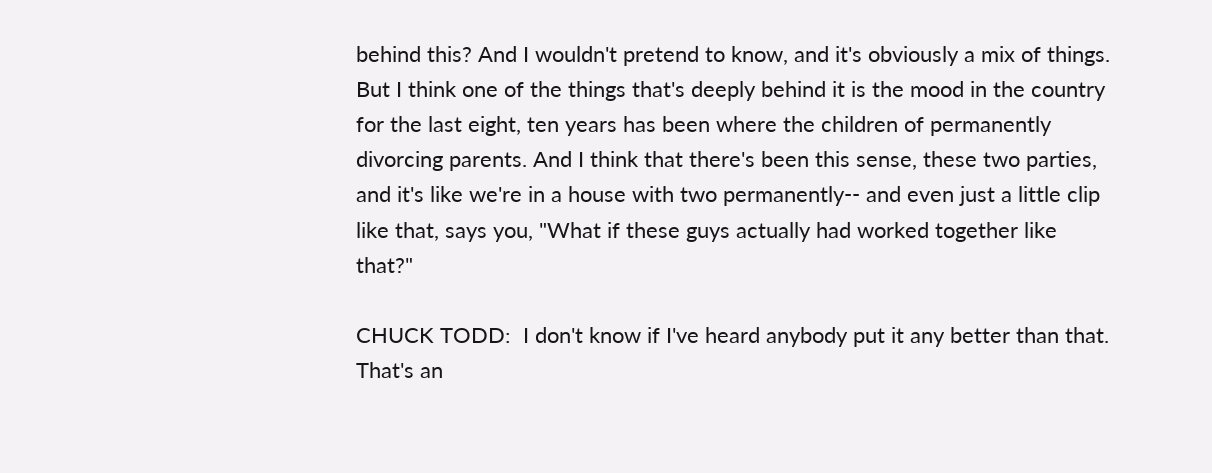behind this? And I wouldn't pretend to know, and it's obviously a mix of things. But I think one of the things that's deeply behind it is the mood in the country for the last eight, ten years has been where the children of permanently divorcing parents. And I think that there's been this sense, these two parties, and it's like we're in a house with two permanently-- and even just a little clip like that, says you, "What if these guys actually had worked together like that?"

CHUCK TODD:  I don't know if I've heard anybody put it any better than that. That's an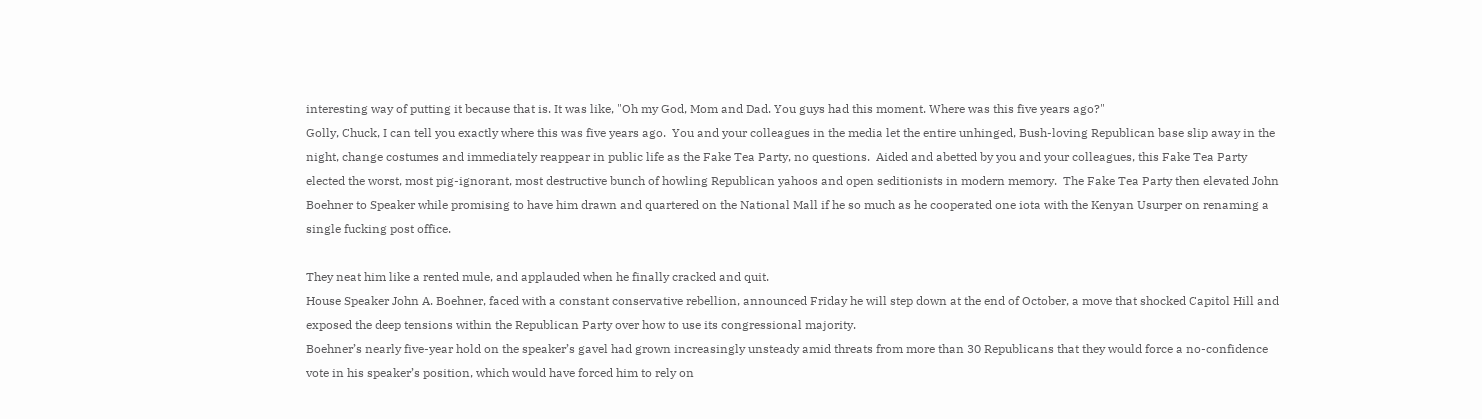interesting way of putting it because that is. It was like, "Oh my God, Mom and Dad. You guys had this moment. Where was this five years ago?"
Golly, Chuck, I can tell you exactly where this was five years ago.  You and your colleagues in the media let the entire unhinged, Bush-loving Republican base slip away in the night, change costumes and immediately reappear in public life as the Fake Tea Party, no questions.  Aided and abetted by you and your colleagues, this Fake Tea Party elected the worst, most pig-ignorant, most destructive bunch of howling Republican yahoos and open seditionists in modern memory.  The Fake Tea Party then elevated John Boehner to Speaker while promising to have him drawn and quartered on the National Mall if he so much as he cooperated one iota with the Kenyan Usurper on renaming a single fucking post office.

They neat him like a rented mule, and applauded when he finally cracked and quit.
House Speaker John A. Boehner, faced with a constant conservative rebellion, announced Friday he will step down at the end of October, a move that shocked Capitol Hill and exposed the deep tensions within the Republican Party over how to use its congressional majority.
Boehner’s nearly five-year hold on the speaker’s gavel had grown increasingly unsteady amid threats from more than 30 Republicans that they would force a no-confidence vote in his speaker’s position, which would have forced him to rely on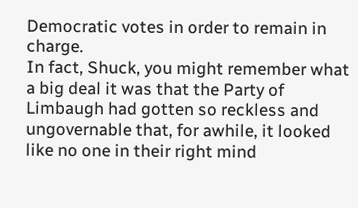Democratic votes in order to remain in charge.
In fact, Shuck, you might remember what a big deal it was that the Party of Limbaugh had gotten so reckless and ungovernable that, for awhile, it looked like no one in their right mind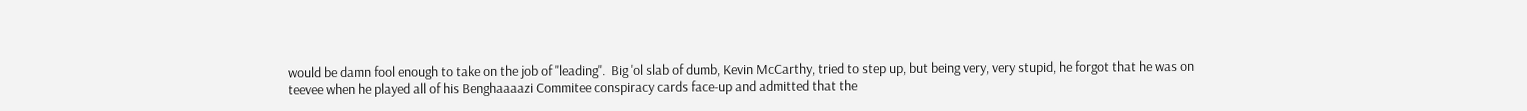would be damn fool enough to take on the job of "leading".  Big 'ol slab of dumb, Kevin McCarthy, tried to step up, but being very, very stupid, he forgot that he was on teevee when he played all of his Benghaaaazi Commitee conspiracy cards face-up and admitted that the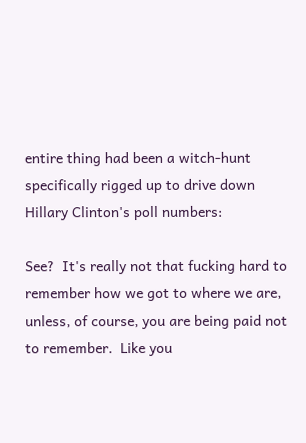entire thing had been a witch-hunt specifically rigged up to drive down Hillary Clinton's poll numbers:

See?  It's really not that fucking hard to remember how we got to where we are, unless, of course, you are being paid not to remember.  Like you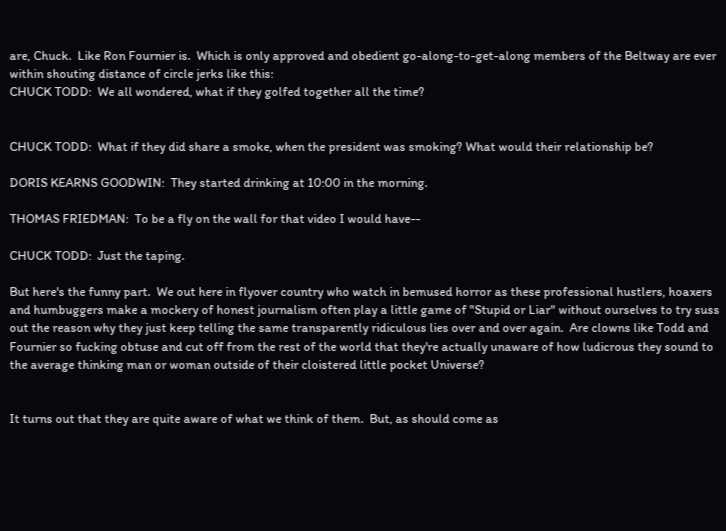are, Chuck.  Like Ron Fournier is.  Which is only approved and obedient go-along-to-get-along members of the Beltway are ever within shouting distance of circle jerks like this:
CHUCK TODD:  We all wondered, what if they golfed together all the time?


CHUCK TODD:  What if they did share a smoke, when the president was smoking? What would their relationship be?

DORIS KEARNS GOODWIN:  They started drinking at 10:00 in the morning.

THOMAS FRIEDMAN:  To be a fly on the wall for that video I would have--

CHUCK TODD:  Just the taping.

But here's the funny part.  We out here in flyover country who watch in bemused horror as these professional hustlers, hoaxers and humbuggers make a mockery of honest journalism often play a little game of "Stupid or Liar" without ourselves to try suss out the reason why they just keep telling the same transparently ridiculous lies over and over again.  Are clowns like Todd and Fournier so fucking obtuse and cut off from the rest of the world that they're actually unaware of how ludicrous they sound to the average thinking man or woman outside of their cloistered little pocket Universe?


It turns out that they are quite aware of what we think of them.  But, as should come as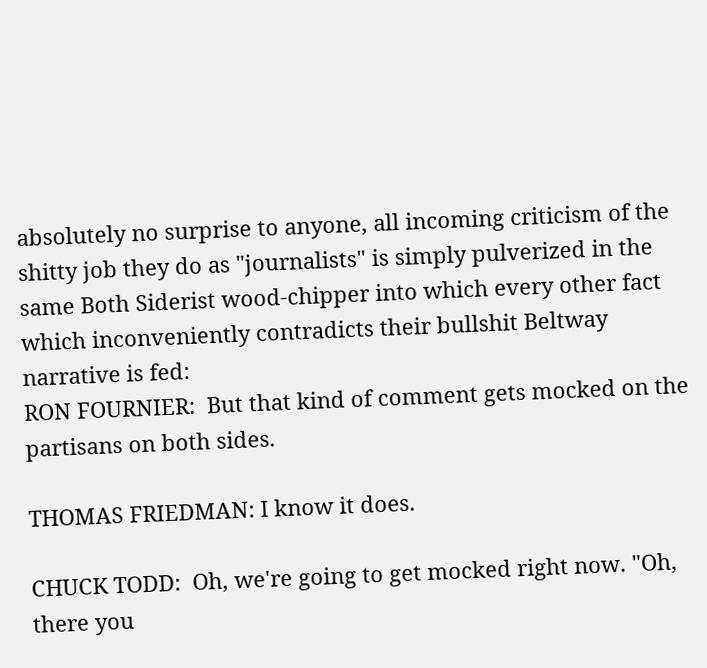absolutely no surprise to anyone, all incoming criticism of the shitty job they do as "journalists" is simply pulverized in the same Both Siderist wood-chipper into which every other fact which inconveniently contradicts their bullshit Beltway narrative is fed:
RON FOURNIER:  But that kind of comment gets mocked on the partisans on both sides.

THOMAS FRIEDMAN: I know it does.

CHUCK TODD:  Oh, we're going to get mocked right now. "Oh, there you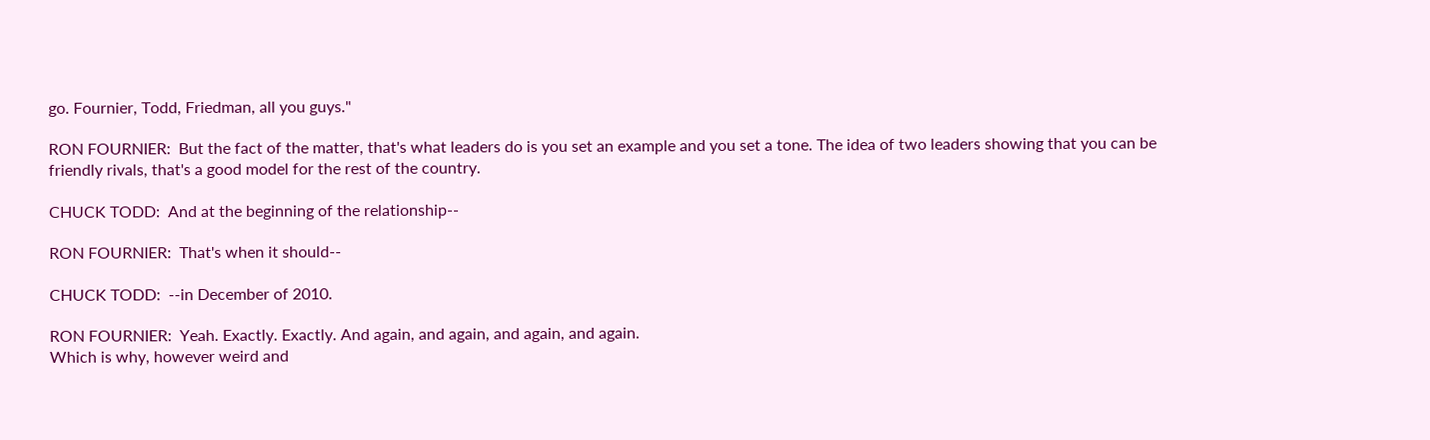go. Fournier, Todd, Friedman, all you guys."

RON FOURNIER:  But the fact of the matter, that's what leaders do is you set an example and you set a tone. The idea of two leaders showing that you can be friendly rivals, that's a good model for the rest of the country.

CHUCK TODD:  And at the beginning of the relationship--

RON FOURNIER:  That's when it should--

CHUCK TODD:  --in December of 2010.

RON FOURNIER:  Yeah. Exactly. Exactly. And again, and again, and again, and again.
Which is why, however weird and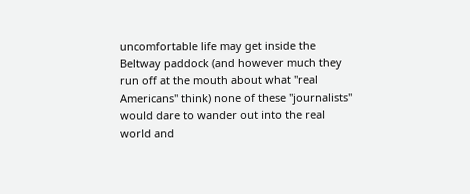uncomfortable life may get inside the Beltway paddock (and however much they run off at the mouth about what "real Americans" think) none of these "journalists" would dare to wander out into the real world and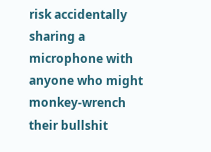risk accidentally sharing a microphone with anyone who might monkey-wrench their bullshit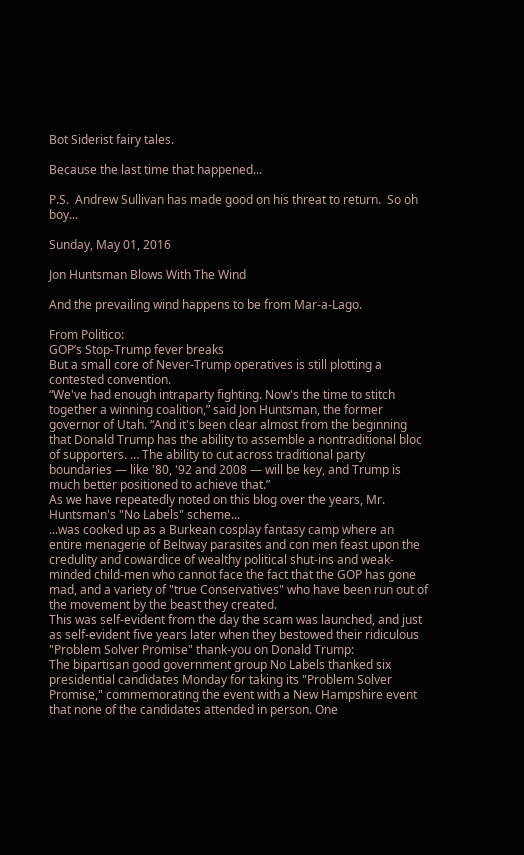Bot Siderist fairy tales.

Because the last time that happened...

P.S.  Andrew Sullivan has made good on his threat to return.  So oh boy...

Sunday, May 01, 2016

Jon Huntsman Blows With The Wind

And the prevailing wind happens to be from Mar-a-Lago.

From Politico:
GOP’s Stop-Trump fever breaks
But a small core of Never-Trump operatives is still plotting a contested convention.
“We've had enough intraparty fighting. Now's the time to stitch together a winning coalition,” said Jon Huntsman, the former governor of Utah. “And it's been clear almost from the beginning that Donald Trump has the ability to assemble a nontraditional bloc of supporters. … The ability to cut across traditional party boundaries — like '80, '92 and 2008 — will be key, and Trump is much better positioned to achieve that.”
As we have repeatedly noted on this blog over the years, Mr. Huntsman's "No Labels" scheme...
...was cooked up as a Burkean cosplay fantasy camp where an entire menagerie of Beltway parasites and con men feast upon the credulity and cowardice of wealthy political shut-ins and weak-minded child-men who cannot face the fact that the GOP has gone mad, and a variety of "true Conservatives" who have been run out of the movement by the beast they created.
This was self-evident from the day the scam was launched, and just as self-evident five years later when they bestowed their ridiculous "Problem Solver Promise" thank-you on Donald Trump:
The bipartisan good government group No Labels thanked six presidential candidates Monday for taking its "Problem Solver Promise," commemorating the event with a New Hampshire event that none of the candidates attended in person. One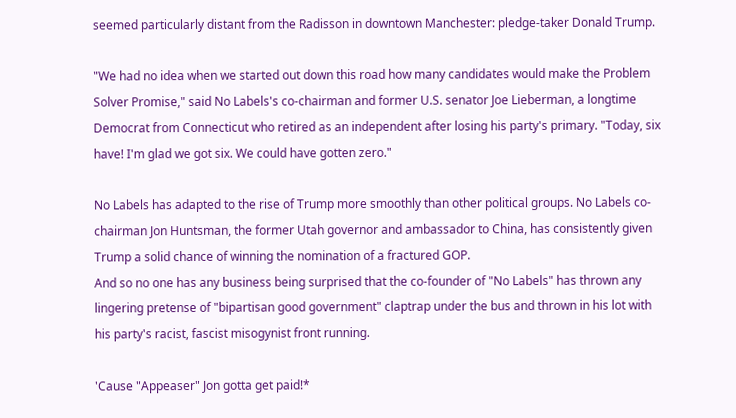seemed particularly distant from the Radisson in downtown Manchester: pledge-taker Donald Trump.

"We had no idea when we started out down this road how many candidates would make the Problem Solver Promise," said No Labels's co-chairman and former U.S. senator Joe Lieberman, a longtime Democrat from Connecticut who retired as an independent after losing his party's primary. "Today, six have! I'm glad we got six. We could have gotten zero."

No Labels has adapted to the rise of Trump more smoothly than other political groups. No Labels co-chairman Jon Huntsman, the former Utah governor and ambassador to China, has consistently given Trump a solid chance of winning the nomination of a fractured GOP.
And so no one has any business being surprised that the co-founder of "No Labels" has thrown any lingering pretense of "bipartisan good government" claptrap under the bus and thrown in his lot with his party's racist, fascist misogynist front running.

'Cause "Appeaser" Jon gotta get paid!*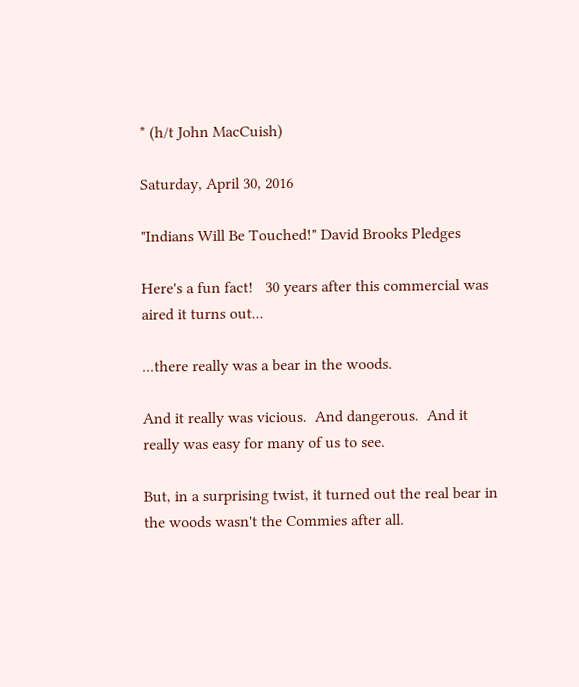* (h/t John MacCuish)

Saturday, April 30, 2016

"Indians Will Be Touched!" David Brooks Pledges

Here's a fun fact!   30 years after this commercial was aired it turns out...

...there really was a bear in the woods.

And it really was vicious.  And dangerous.  And it really was easy for many of us to see.

But, in a surprising twist, it turned out the real bear in the woods wasn't the Commies after all.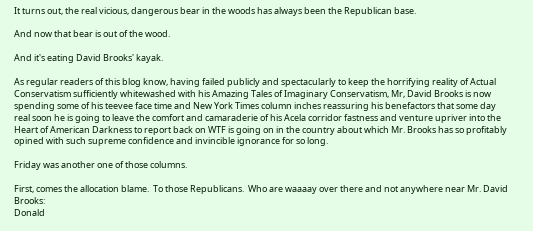It turns out, the real vicious, dangerous bear in the woods has always been the Republican base.

And now that bear is out of the wood.

And it's eating David Brooks' kayak.

As regular readers of this blog know, having failed publicly and spectacularly to keep the horrifying reality of Actual Conservatism sufficiently whitewashed with his Amazing Tales of Imaginary Conservatism, Mr, David Brooks is now spending some of his teevee face time and New York Times column inches reassuring his benefactors that some day real soon he is going to leave the comfort and camaraderie of his Acela corridor fastness and venture upriver into the Heart of American Darkness to report back on WTF is going on in the country about which Mr. Brooks has so profitably opined with such supreme confidence and invincible ignorance for so long.

Friday was another one of those columns.

First, comes the allocation blame.  To those Republicans.  Who are waaaay over there and not anywhere near Mr. David Brooks:
Donald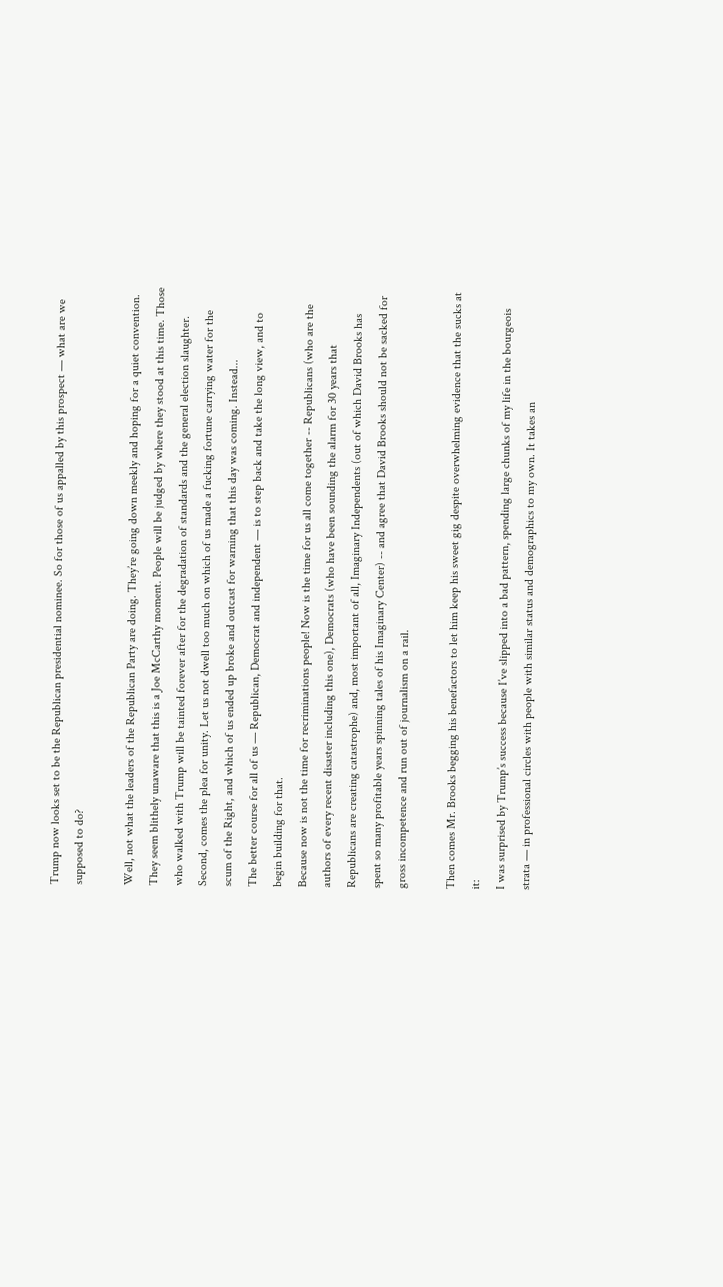Trump now looks set to be the Republican presidential nominee. So for those of us appalled by this prospect — what are we supposed to do?

Well, not what the leaders of the Republican Party are doing. They’re going down meekly and hoping for a quiet convention. They seem blithely unaware that this is a Joe McCarthy moment. People will be judged by where they stood at this time. Those who walked with Trump will be tainted forever after for the degradation of standards and the general election slaughter.
Second, comes the plea for unity. Let us not dwell too much on which of us made a fucking fortune carrying water for the scum of the Right, and which of us ended up broke and outcast for warning that this day was coming. Instead...
The better course for all of us — Republican, Democrat and independent — is to step back and take the long view, and to begin building for that.
Because now is not the time for recriminations people! Now is the time for us all come together -- Republicans (who are the authors of every recent disaster including this one), Democrats (who have been sounding the alarm for 30 years that Republicans are creating catastrophe) and, most important of all, Imaginary Independents (out of which David Brooks has spent so many profitable years spinning tales of his Imaginary Center) -- and agree that David Brooks should not be sacked for gross incompetence and run out of journalism on a rail.

Then comes Mr. Brooks begging his benefactors to let him keep his sweet gig despite overwhelming evidence that the sucks at it:
I was surprised by Trump’s success because I’ve slipped into a bad pattern, spending large chunks of my life in the bourgeois strata — in professional circles with people with similar status and demographics to my own. It takes an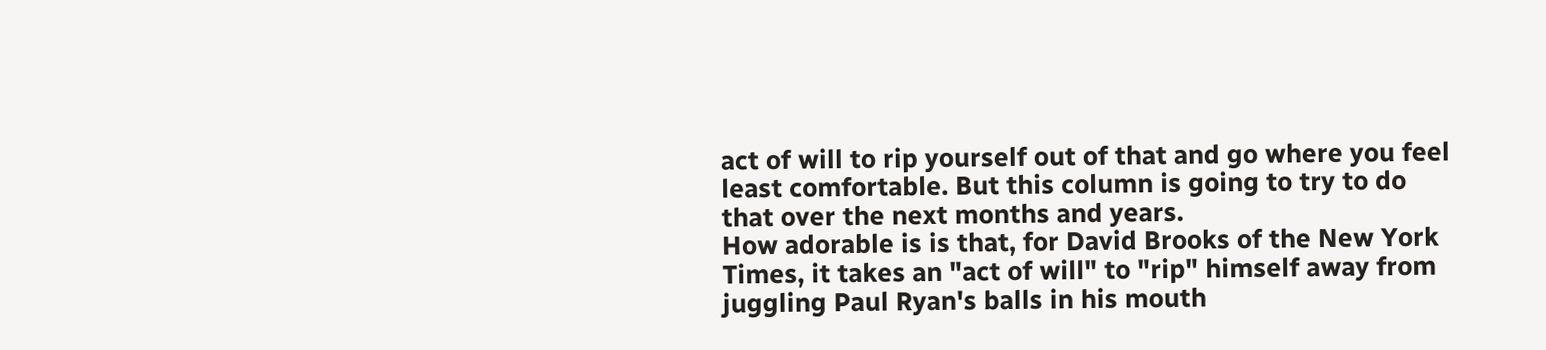act of will to rip yourself out of that and go where you feel least comfortable. But this column is going to try to do that over the next months and years.
How adorable is is that, for David Brooks of the New York Times, it takes an "act of will" to "rip" himself away from juggling Paul Ryan's balls in his mouth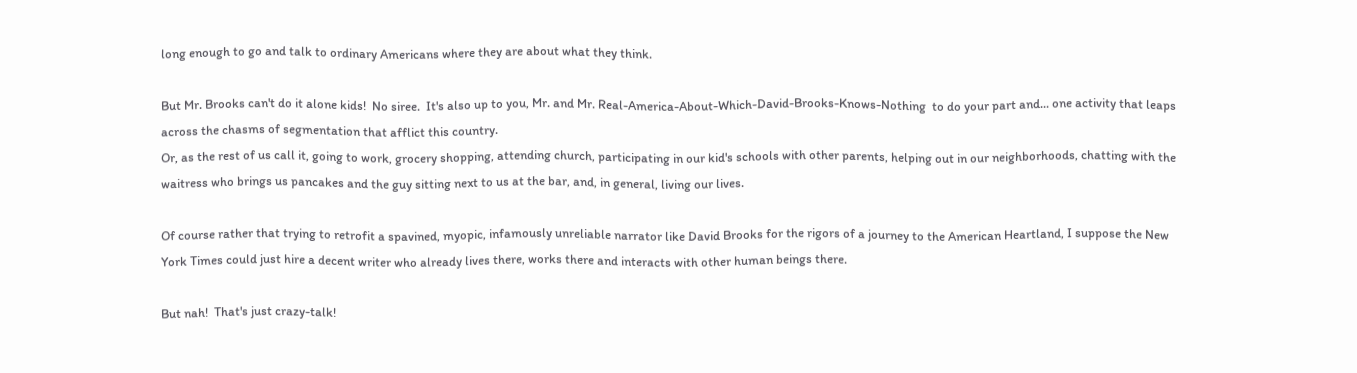long enough to go and talk to ordinary Americans where they are about what they think.

But Mr. Brooks can't do it alone kids!  No siree.  It's also up to you, Mr. and Mr. Real-America-About-Which-David-Brooks-Knows-Nothing  to do your part and... one activity that leaps across the chasms of segmentation that afflict this country.
Or, as the rest of us call it, going to work, grocery shopping, attending church, participating in our kid's schools with other parents, helping out in our neighborhoods, chatting with the waitress who brings us pancakes and the guy sitting next to us at the bar, and, in general, living our lives.

Of course rather that trying to retrofit a spavined, myopic, infamously unreliable narrator like David Brooks for the rigors of a journey to the American Heartland, I suppose the New York Times could just hire a decent writer who already lives there, works there and interacts with other human beings there.

But nah!  That's just crazy-talk!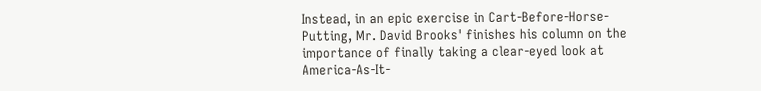Instead, in an epic exercise in Cart-Before-Horse-Putting, Mr. David Brooks' finishes his column on the importance of finally taking a clear-eyed look at America-As-It-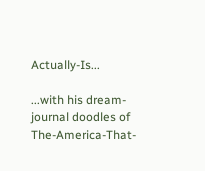Actually-Is...

...with his dream-journal doodles of The-America-That-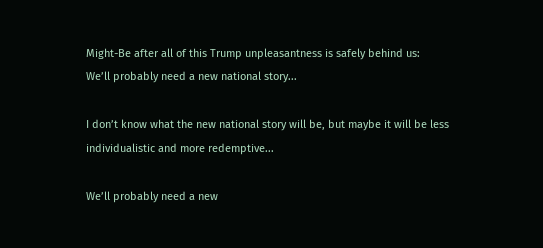Might-Be after all of this Trump unpleasantness is safely behind us:
We’ll probably need a new national story...

I don’t know what the new national story will be, but maybe it will be less individualistic and more redemptive...

We’ll probably need a new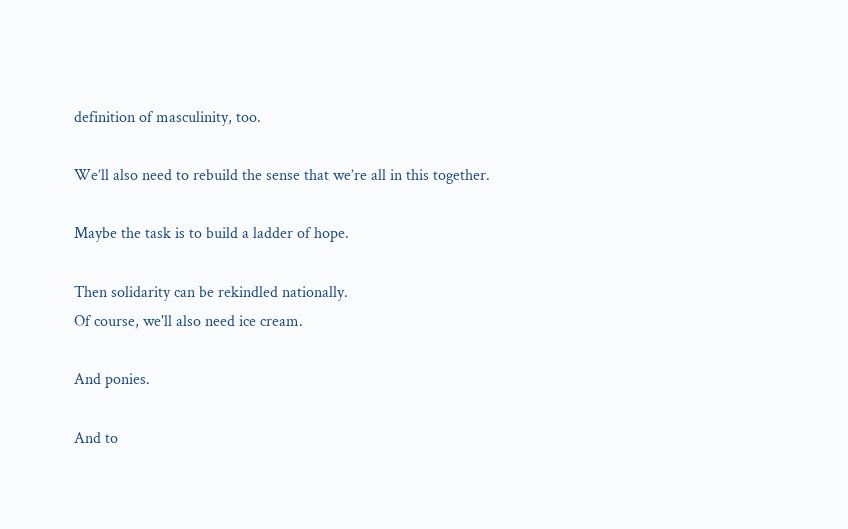definition of masculinity, too.

We’ll also need to rebuild the sense that we’re all in this together.

Maybe the task is to build a ladder of hope.

Then solidarity can be rekindled nationally.
Of course, we'll also need ice cream.

And ponies.

And to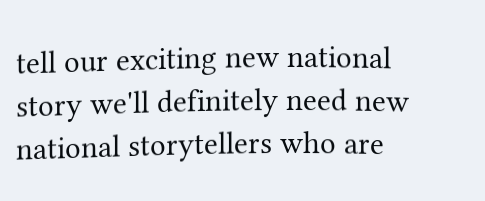tell our exciting new national story we'll definitely need new national storytellers who are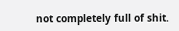not completely full of shit.